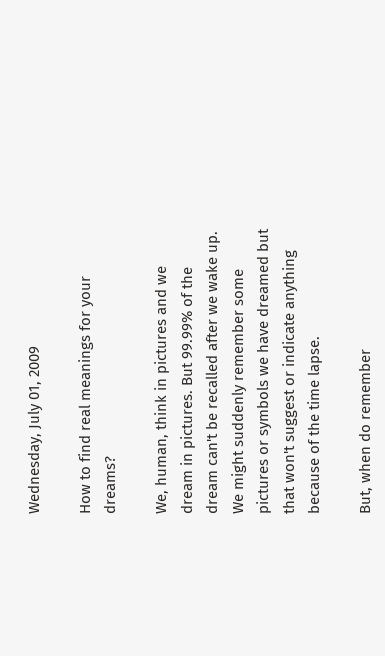Wednesday, July 01, 2009

How to find real meanings for your dreams?

We, human, think in pictures and we dream in pictures. But 99.99% of the dream can't be recalled after we wake up. We might suddenly remember some pictures or symbols we have dreamed but that won't suggest or indicate anything because of the time lapse.

But, when do remember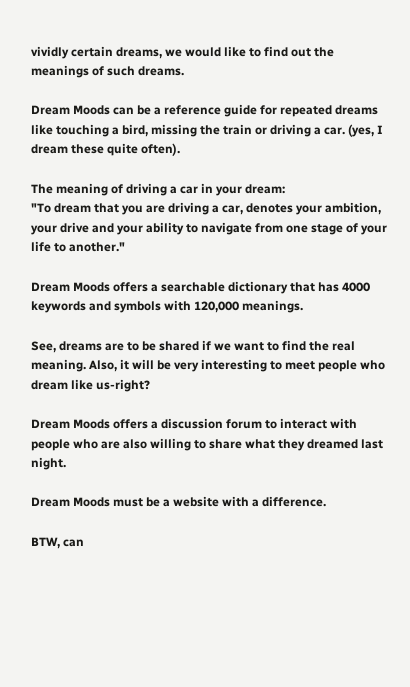vividly certain dreams, we would like to find out the meanings of such dreams.

Dream Moods can be a reference guide for repeated dreams like touching a bird, missing the train or driving a car. (yes, I dream these quite often).

The meaning of driving a car in your dream:
"To dream that you are driving a car, denotes your ambition, your drive and your ability to navigate from one stage of your life to another."

Dream Moods offers a searchable dictionary that has 4000 keywords and symbols with 120,000 meanings.

See, dreams are to be shared if we want to find the real meaning. Also, it will be very interesting to meet people who dream like us-right?

Dream Moods offers a discussion forum to interact with people who are also willing to share what they dreamed last night.

Dream Moods must be a website with a difference.

BTW, can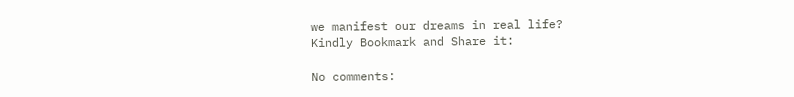we manifest our dreams in real life?
Kindly Bookmark and Share it:

No comments: